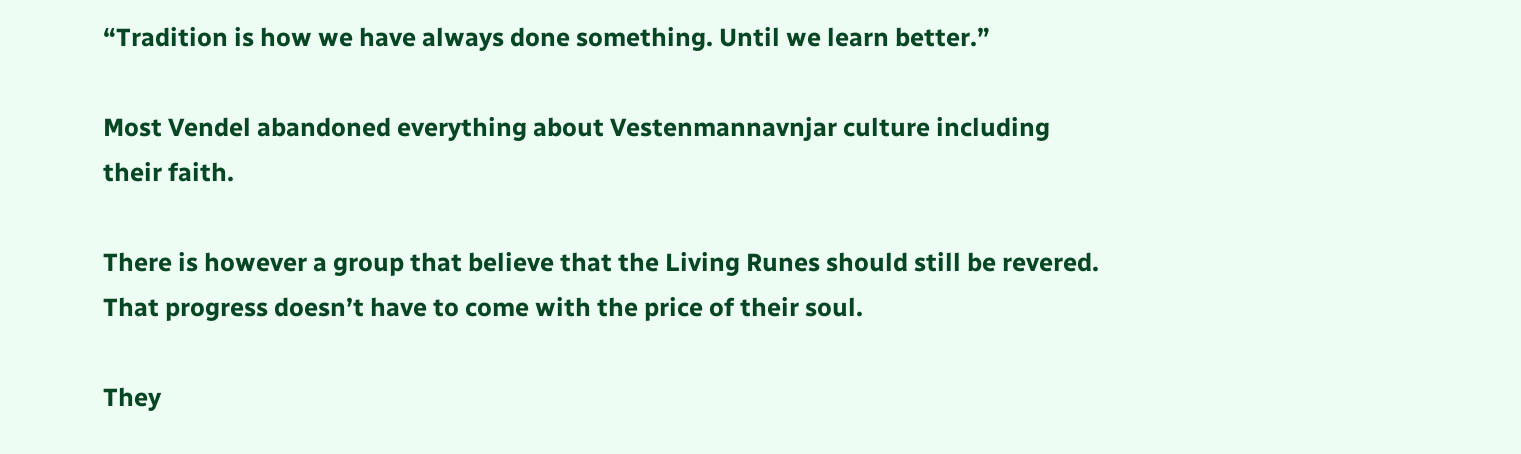“Tradition is how we have always done something. Until we learn better.”

Most Vendel abandoned everything about Vestenmannavnjar culture including their faith.

There is however a group that believe that the Living Runes should still be revered.
That progress doesn’t have to come with the price of their soul.

They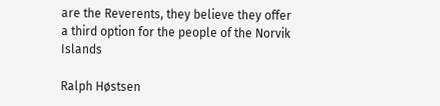are the Reverents, they believe they offer a third option for the people of the Norvik Islands

Ralph Høstsen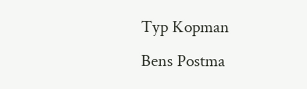Typ Kopman
Bens Postma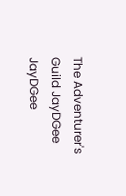The Adventurer's Guild JayDGee JayDGee